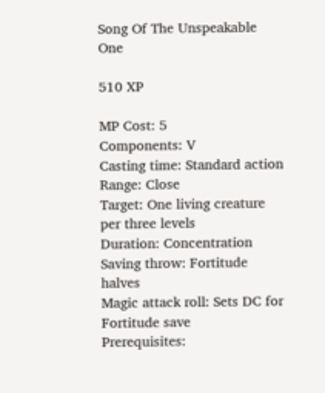Song Of The Unspeakable One

510 XP

MP Cost: 5
Components: V
Casting time: Standard action
Range: Close
Target: One living creature per three levels
Duration: Concentration
Saving throw: Fortitude halves
Magic attack roll: Sets DC for Fortitude save
Prerequisites: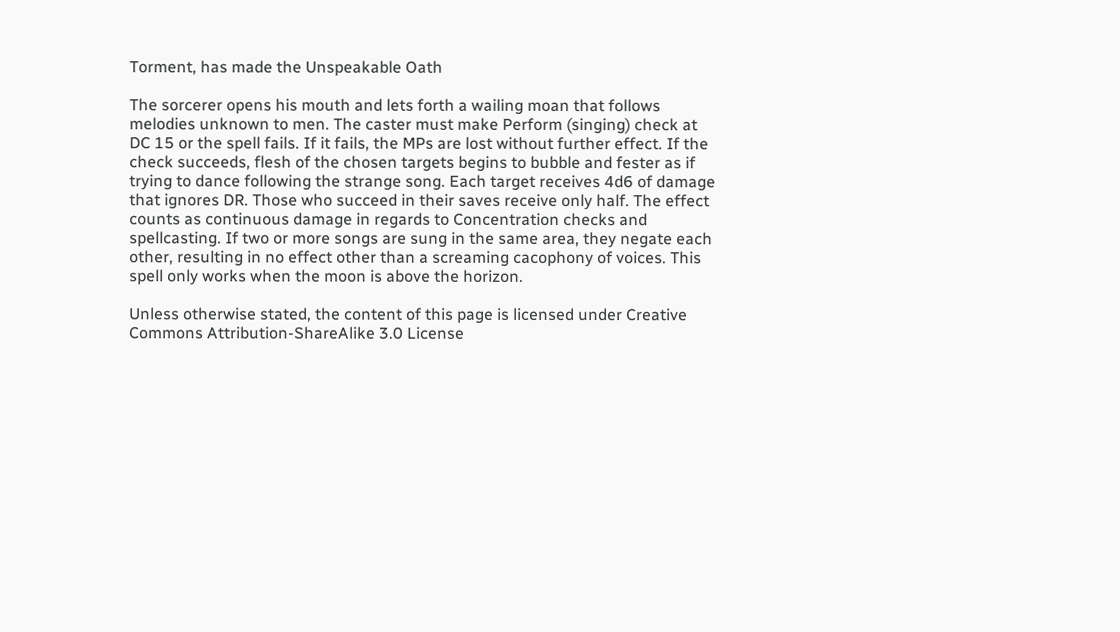Torment, has made the Unspeakable Oath

The sorcerer opens his mouth and lets forth a wailing moan that follows melodies unknown to men. The caster must make Perform (singing) check at DC 15 or the spell fails. If it fails, the MPs are lost without further effect. If the check succeeds, flesh of the chosen targets begins to bubble and fester as if trying to dance following the strange song. Each target receives 4d6 of damage that ignores DR. Those who succeed in their saves receive only half. The effect counts as continuous damage in regards to Concentration checks and spellcasting. If two or more songs are sung in the same area, they negate each other, resulting in no effect other than a screaming cacophony of voices. This spell only works when the moon is above the horizon.

Unless otherwise stated, the content of this page is licensed under Creative Commons Attribution-ShareAlike 3.0 License